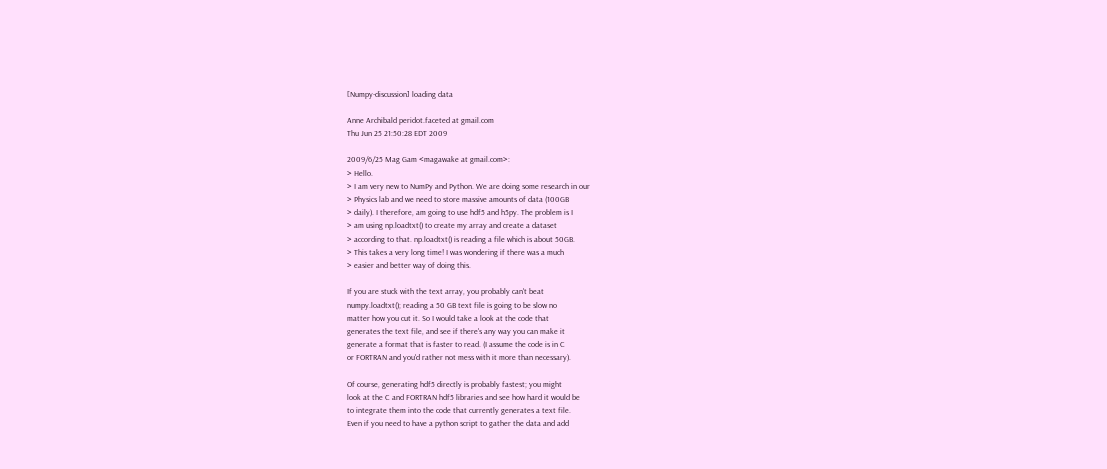[Numpy-discussion] loading data

Anne Archibald peridot.faceted at gmail.com
Thu Jun 25 21:50:28 EDT 2009

2009/6/25 Mag Gam <magawake at gmail.com>:
> Hello.
> I am very new to NumPy and Python. We are doing some research in our
> Physics lab and we need to store massive amounts of data (100GB
> daily). I therefore, am going to use hdf5 and h5py. The problem is I
> am using np.loadtxt() to create my array and create a dataset
> according to that. np.loadtxt() is reading a file which is about 50GB.
> This takes a very long time! I was wondering if there was a much
> easier and better way of doing this.

If you are stuck with the text array, you probably can't beat
numpy.loadtxt(); reading a 50 GB text file is going to be slow no
matter how you cut it. So I would take a look at the code that
generates the text file, and see if there's any way you can make it
generate a format that is faster to read. (I assume the code is in C
or FORTRAN and you'd rather not mess with it more than necessary).

Of course, generating hdf5 directly is probably fastest; you might
look at the C and FORTRAN hdf5 libraries and see how hard it would be
to integrate them into the code that currently generates a text file.
Even if you need to have a python script to gather the data and add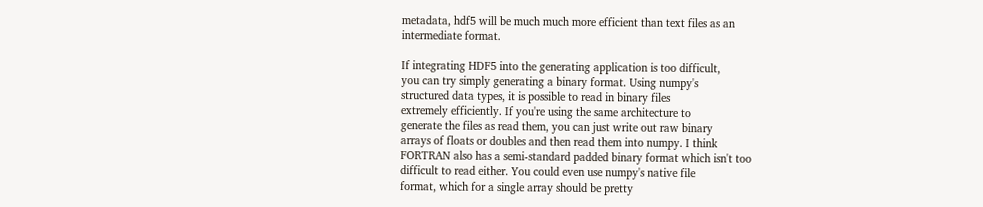metadata, hdf5 will be much much more efficient than text files as an
intermediate format.

If integrating HDF5 into the generating application is too difficult,
you can try simply generating a binary format. Using numpy's
structured data types, it is possible to read in binary files
extremely efficiently. If you're using the same architecture to
generate the files as read them, you can just write out raw binary
arrays of floats or doubles and then read them into numpy. I think
FORTRAN also has a semi-standard padded binary format which isn't too
difficult to read either. You could even use numpy's native file
format, which for a single array should be pretty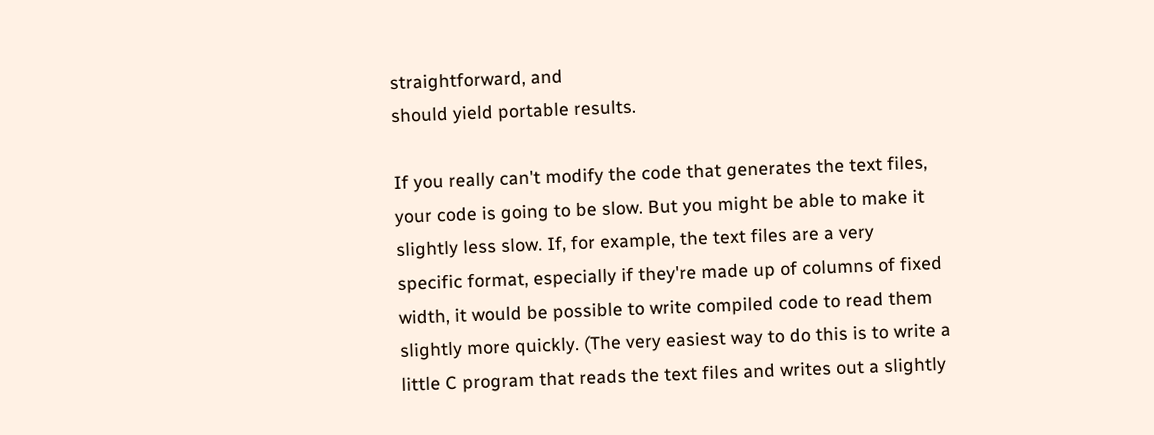straightforward, and
should yield portable results.

If you really can't modify the code that generates the text files,
your code is going to be slow. But you might be able to make it
slightly less slow. If, for example, the text files are a very
specific format, especially if they're made up of columns of fixed
width, it would be possible to write compiled code to read them
slightly more quickly. (The very easiest way to do this is to write a
little C program that reads the text files and writes out a slightly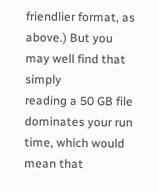friendlier format, as above.) But you may well find that simply
reading a 50 GB file dominates your run time, which would mean that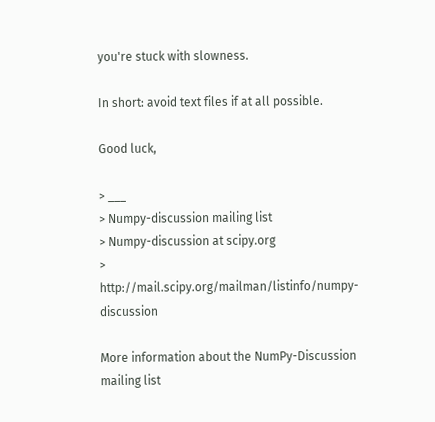you're stuck with slowness.

In short: avoid text files if at all possible.

Good luck,

> ___
> Numpy-discussion mailing list
> Numpy-discussion at scipy.org
> http://mail.scipy.org/mailman/listinfo/numpy-discussion

More information about the NumPy-Discussion mailing list